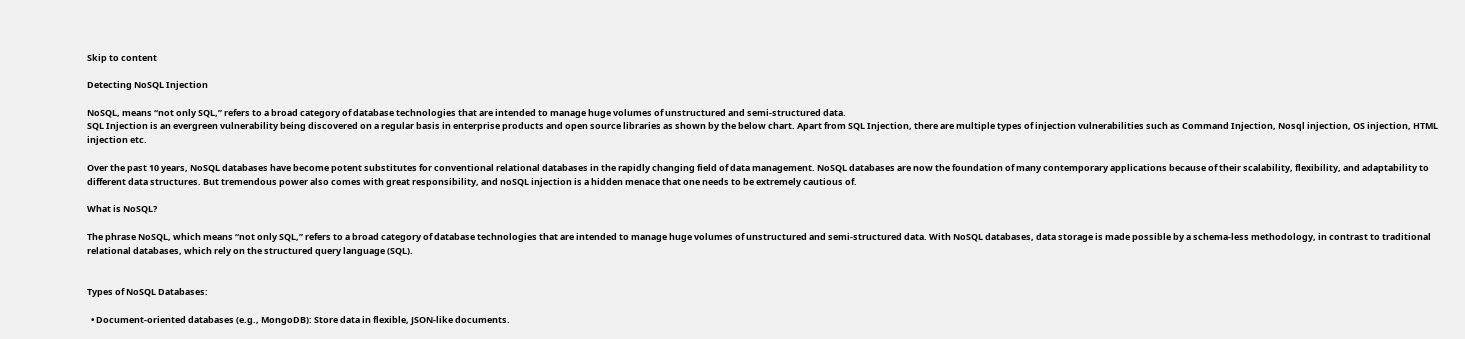Skip to content

Detecting NoSQL Injection

NoSQL, means “not only SQL,” refers to a broad category of database technologies that are intended to manage huge volumes of unstructured and semi-structured data.
SQL Injection is an evergreen vulnerability being discovered on a regular basis in enterprise products and open source libraries as shown by the below chart. Apart from SQL Injection, there are multiple types of injection vulnerabilities such as Command Injection, Nosql injection, OS injection, HTML injection etc.

Over the past 10 years, NoSQL databases have become potent substitutes for conventional relational databases in the rapidly changing field of data management. NoSQL databases are now the foundation of many contemporary applications because of their scalability, flexibility, and adaptability to different data structures. But tremendous power also comes with great responsibility, and noSQL injection is a hidden menace that one needs to be extremely cautious of.

What is NoSQL?

The phrase NoSQL, which means “not only SQL,” refers to a broad category of database technologies that are intended to manage huge volumes of unstructured and semi-structured data. With NoSQL databases, data storage is made possible by a schema-less methodology, in contrast to traditional relational databases, which rely on the structured query language (SQL).


Types of NoSQL Databases:

  • Document-oriented databases (e.g., MongoDB): Store data in flexible, JSON-like documents.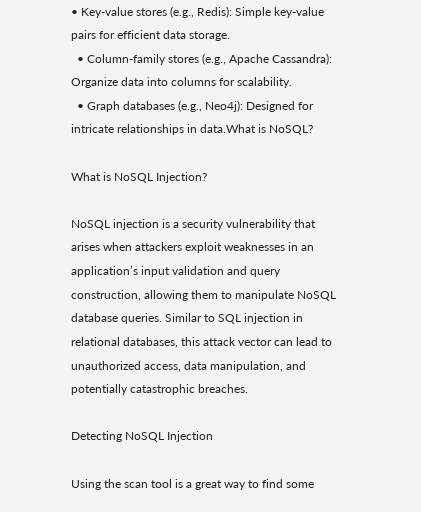• Key-value stores (e.g., Redis): Simple key-value pairs for efficient data storage.
  • Column-family stores (e.g., Apache Cassandra): Organize data into columns for scalability.
  • Graph databases (e.g., Neo4j): Designed for intricate relationships in data.What is NoSQL?

What is NoSQL Injection?

NoSQL injection is a security vulnerability that arises when attackers exploit weaknesses in an application’s input validation and query construction, allowing them to manipulate NoSQL database queries. Similar to SQL injection in relational databases, this attack vector can lead to unauthorized access, data manipulation, and potentially catastrophic breaches.

Detecting NoSQL Injection

Using the scan tool is a great way to find some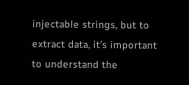injectable strings, but to extract data, it’s important to understand the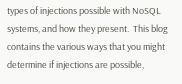types of injections possible with NoSQL systems, and how they present.  This blog contains the various ways that you might determine if injections are possible,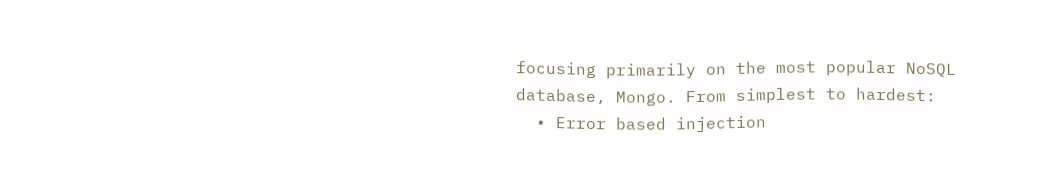focusing primarily on the most popular NoSQL database, Mongo. From simplest to hardest:
  • Error based injection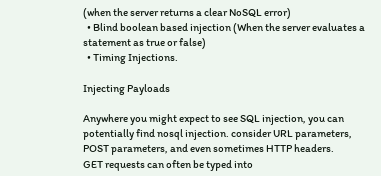(when the server returns a clear NoSQL error)
  • Blind boolean based injection (When the server evaluates a statement as true or false)
  • Timing Injections.

Injecting Payloads

Anywhere you might expect to see SQL injection, you can potentially find nosql injection. consider URL parameters, POST parameters, and even sometimes HTTP headers.
GET requests can often be typed into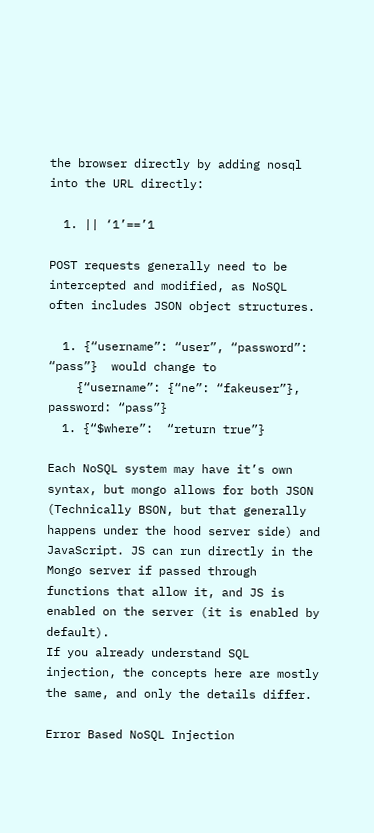the browser directly by adding nosql into the URL directly:

  1. || ‘1’==’1

POST requests generally need to be intercepted and modified, as NoSQL often includes JSON object structures.

  1. {“username”: “user”, “password”: “pass”}  would change to
    {“username”: {“ne”: “fakeuser”}, password: “pass”}
  1. {“$where”:  “return true”}

Each NoSQL system may have it’s own syntax, but mongo allows for both JSON (Technically BSON, but that generally happens under the hood server side) and JavaScript. JS can run directly in the Mongo server if passed through functions that allow it, and JS is enabled on the server (it is enabled by default).
If you already understand SQL injection, the concepts here are mostly the same, and only the details differ.

Error Based NoSQL Injection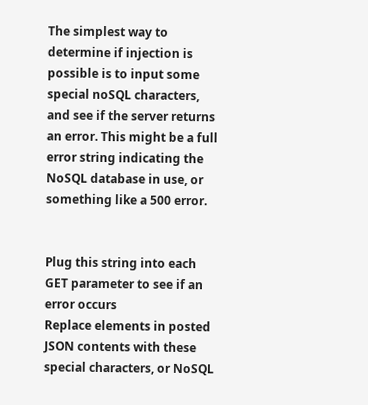The simplest way to determine if injection is possible is to input some special noSQL characters, and see if the server returns an error. This might be a full error string indicating the NoSQL database in use, or something like a 500 error.


Plug this string into each GET parameter to see if an error occurs
Replace elements in posted JSON contents with these special characters, or NoSQL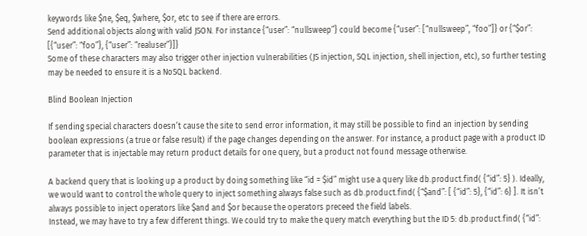keywords like $ne, $eq, $where, $or, etc to see if there are errors.
Send additional objects along with valid JSON. For instance {“user”: “nullsweep”} could become {“user”: [“nullsweep”, “foo”]} or {“$or”: [{“user”: “foo”}, {“user”: “realuser”}]}
Some of these characters may also trigger other injection vulnerabilities (JS injection, SQL injection, shell injection, etc), so further testing may be needed to ensure it is a NoSQL backend.

Blind Boolean Injection

If sending special characters doesn’t cause the site to send error information, it may still be possible to find an injection by sending boolean expressions (a true or false result) if the page changes depending on the answer. For instance, a product page with a product ID parameter that is injectable may return product details for one query, but a product not found message otherwise.

A backend query that is looking up a product by doing something like “id = $id” might use a query like db.product.find( {“id”: 5} ). Ideally, we would want to control the whole query to inject something always false such as db.product.find( {“$and”: [ {“id”: 5}, {“id”: 6} ]. It isn’t always possible to inject operators like $and and $or because the operators preceed the field labels.
Instead, we may have to try a few different things. We could try to make the query match everything but the ID 5: db.product.find( {“id”: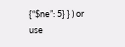{“$ne”: 5} } ) or use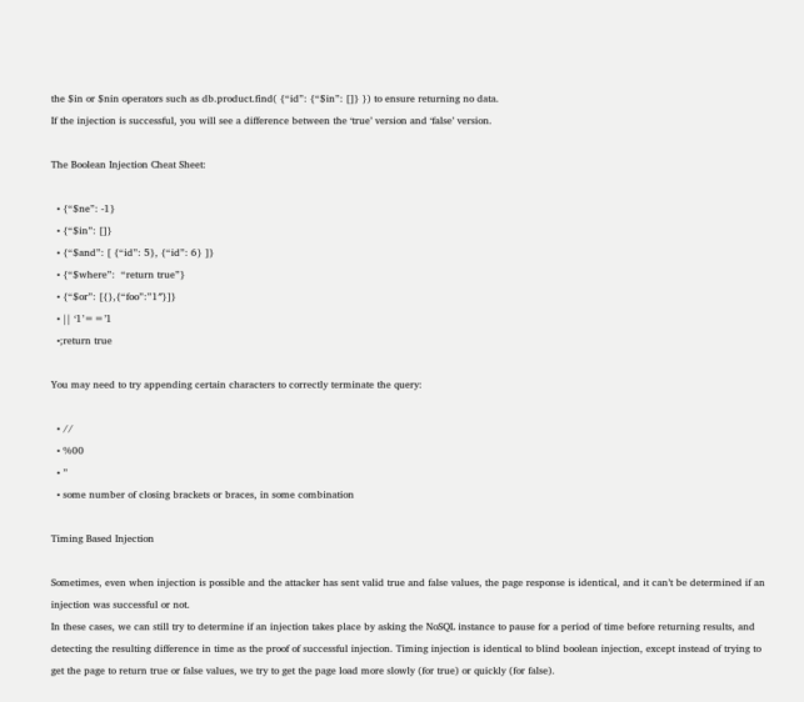the $in or $nin operators such as db.product.find( {“id”: {“$in”: []} }) to ensure returning no data.
If the injection is successful, you will see a difference between the ‘true’ version and ‘false’ version.

The Boolean Injection Cheat Sheet:

  • {“$ne”: -1}
  • {“$in”: []}
  • {“$and”: [ {“id”: 5}, {“id”: 6} ]}
  • {“$where”:  “return true”}
  • {“$or”: [{},{“foo”:”1″}]}
  • || ‘1’==’1
  •;return true

You may need to try appending certain characters to correctly terminate the query:

  • //
  • %00
  • ”
  • some number of closing brackets or braces, in some combination

Timing Based Injection

Sometimes, even when injection is possible and the attacker has sent valid true and false values, the page response is identical, and it can’t be determined if an injection was successful or not.
In these cases, we can still try to determine if an injection takes place by asking the NoSQL instance to pause for a period of time before returning results, and detecting the resulting difference in time as the proof of successful injection. Timing injection is identical to blind boolean injection, except instead of trying to get the page to return true or false values, we try to get the page load more slowly (for true) or quickly (for false).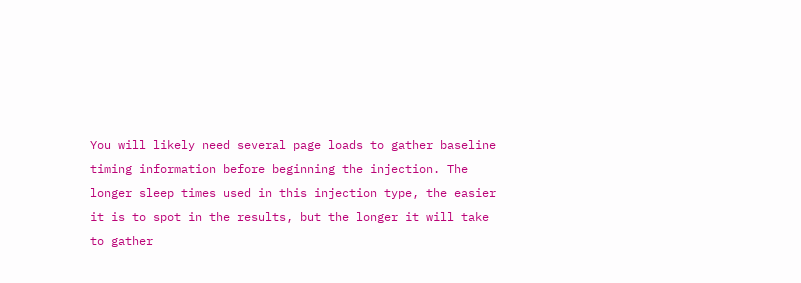You will likely need several page loads to gather baseline timing information before beginning the injection. The longer sleep times used in this injection type, the easier it is to spot in the results, but the longer it will take to gather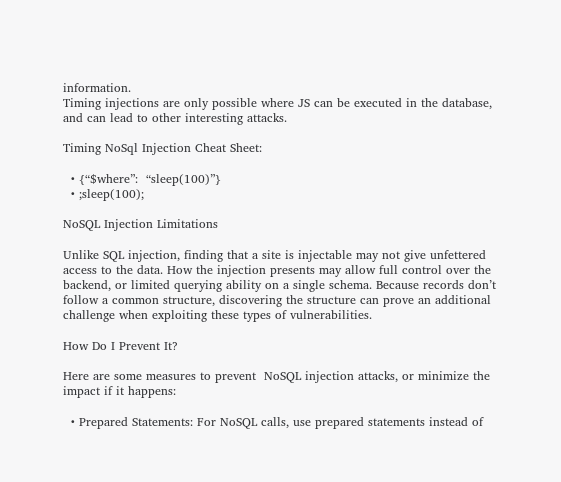information.
Timing injections are only possible where JS can be executed in the database, and can lead to other interesting attacks.

Timing NoSql Injection Cheat Sheet:

  • {“$where”:  “sleep(100)”}
  • ;sleep(100);

NoSQL Injection Limitations

Unlike SQL injection, finding that a site is injectable may not give unfettered access to the data. How the injection presents may allow full control over the backend, or limited querying ability on a single schema. Because records don’t follow a common structure, discovering the structure can prove an additional challenge when exploiting these types of vulnerabilities.

How Do I Prevent It?

Here are some measures to prevent  NoSQL injection attacks, or minimize the impact if it happens:

  • Prepared Statements: For NoSQL calls, use prepared statements instead of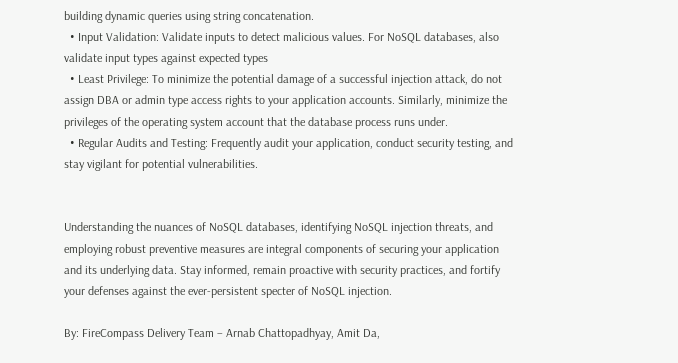building dynamic queries using string concatenation.
  • Input Validation: Validate inputs to detect malicious values. For NoSQL databases, also validate input types against expected types
  • Least Privilege: To minimize the potential damage of a successful injection attack, do not assign DBA or admin type access rights to your application accounts. Similarly, minimize the privileges of the operating system account that the database process runs under.
  • Regular Audits and Testing: Frequently audit your application, conduct security testing, and stay vigilant for potential vulnerabilities.


Understanding the nuances of NoSQL databases, identifying NoSQL injection threats, and employing robust preventive measures are integral components of securing your application and its underlying data. Stay informed, remain proactive with security practices, and fortify your defenses against the ever-persistent specter of NoSQL injection.

By: FireCompass Delivery Team – Arnab Chattopadhyay, Amit Da,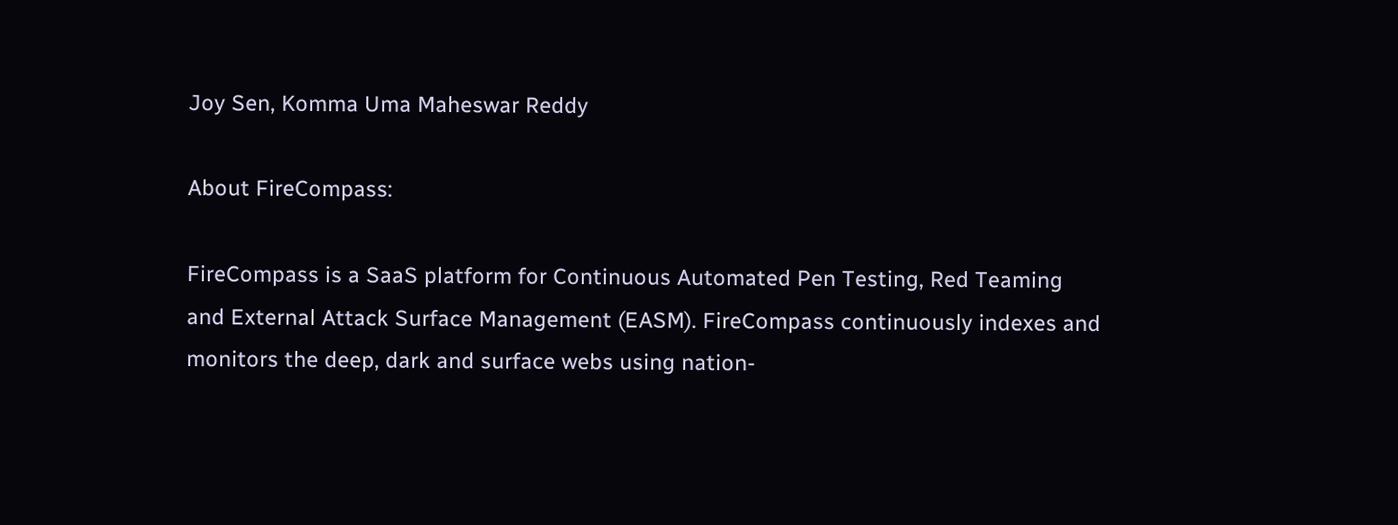Joy Sen, Komma Uma Maheswar Reddy

About FireCompass:

FireCompass is a SaaS platform for Continuous Automated Pen Testing, Red Teaming  and External Attack Surface Management (EASM). FireCompass continuously indexes and monitors the deep, dark and surface webs using nation-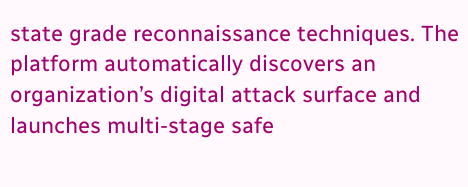state grade reconnaissance techniques. The platform automatically discovers an organization’s digital attack surface and launches multi-stage safe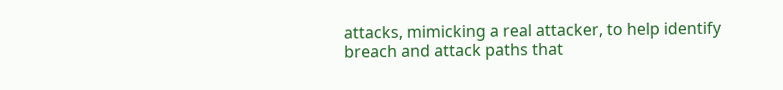attacks, mimicking a real attacker, to help identify breach and attack paths that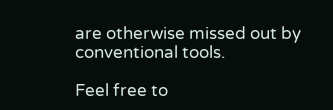are otherwise missed out by conventional tools.

Feel free to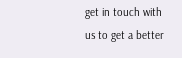get in touch with us to get a better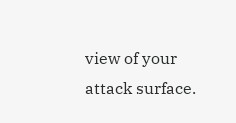view of your attack surface.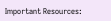Important Resources: